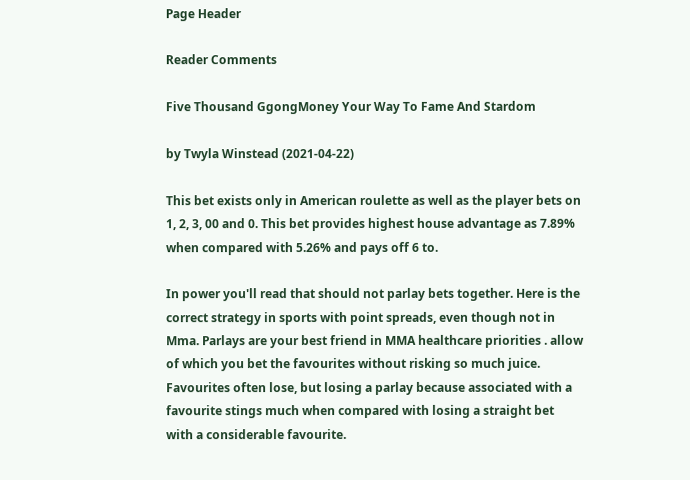Page Header

Reader Comments

Five Thousand GgongMoney Your Way To Fame And Stardom

by Twyla Winstead (2021-04-22)

This bet exists only in American roulette as well as the player bets on 1, 2, 3, 00 and 0. This bet provides highest house advantage as 7.89% when compared with 5.26% and pays off 6 to.

In power you'll read that should not parlay bets together. Here is the correct strategy in sports with point spreads, even though not in Mma. Parlays are your best friend in MMA healthcare priorities . allow of which you bet the favourites without risking so much juice. Favourites often lose, but losing a parlay because associated with a favourite stings much when compared with losing a straight bet with a considerable favourite.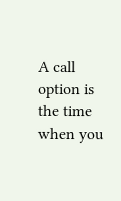A call option is the time when you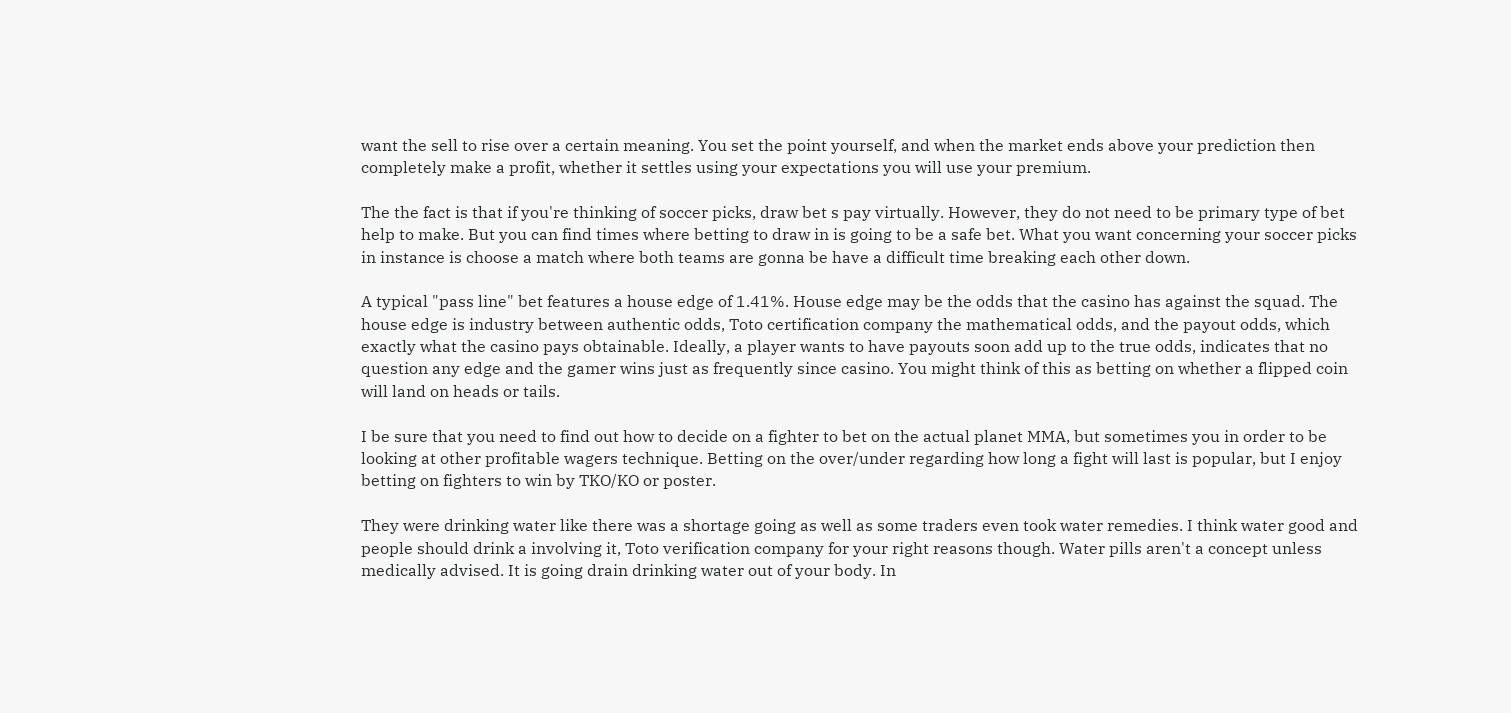want the sell to rise over a certain meaning. You set the point yourself, and when the market ends above your prediction then completely make a profit, whether it settles using your expectations you will use your premium.

The the fact is that if you're thinking of soccer picks, draw bet s pay virtually. However, they do not need to be primary type of bet help to make. But you can find times where betting to draw in is going to be a safe bet. What you want concerning your soccer picks in instance is choose a match where both teams are gonna be have a difficult time breaking each other down.

A typical "pass line" bet features a house edge of 1.41%. House edge may be the odds that the casino has against the squad. The house edge is industry between authentic odds, Toto certification company the mathematical odds, and the payout odds, which exactly what the casino pays obtainable. Ideally, a player wants to have payouts soon add up to the true odds, indicates that no question any edge and the gamer wins just as frequently since casino. You might think of this as betting on whether a flipped coin will land on heads or tails.

I be sure that you need to find out how to decide on a fighter to bet on the actual planet MMA, but sometimes you in order to be looking at other profitable wagers technique. Betting on the over/under regarding how long a fight will last is popular, but I enjoy betting on fighters to win by TKO/KO or poster.

They were drinking water like there was a shortage going as well as some traders even took water remedies. I think water good and people should drink a involving it, Toto verification company for your right reasons though. Water pills aren't a concept unless medically advised. It is going drain drinking water out of your body. In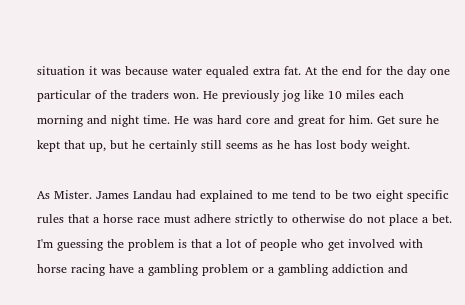situation it was because water equaled extra fat. At the end for the day one particular of the traders won. He previously jog like 10 miles each morning and night time. He was hard core and great for him. Get sure he kept that up, but he certainly still seems as he has lost body weight.

As Mister. James Landau had explained to me tend to be two eight specific rules that a horse race must adhere strictly to otherwise do not place a bet. I'm guessing the problem is that a lot of people who get involved with horse racing have a gambling problem or a gambling addiction and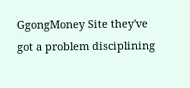GgongMoney Site they've got a problem disciplining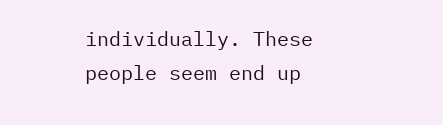individually. These people seem end up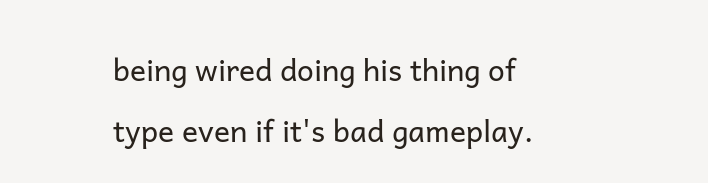being wired doing his thing of type even if it's bad gameplay.